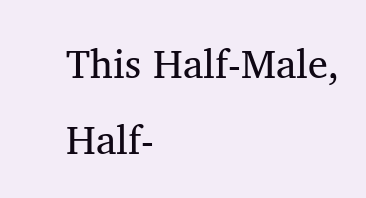This Half-Male, Half-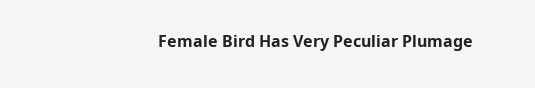Female Bird Has Very Peculiar Plumage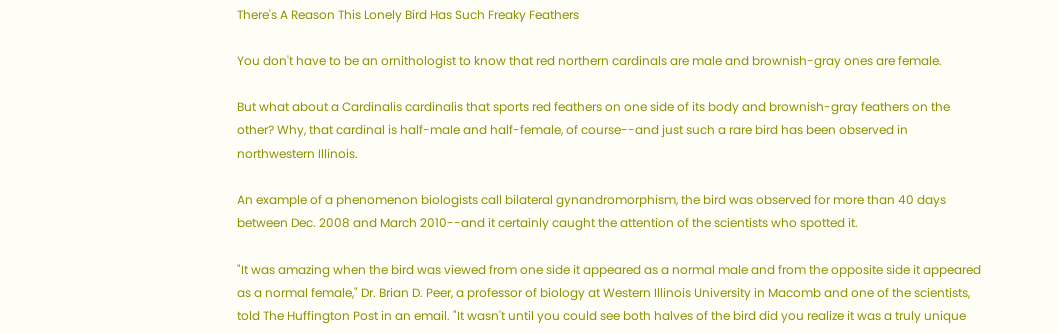There's A Reason This Lonely Bird Has Such Freaky Feathers

You don't have to be an ornithologist to know that red northern cardinals are male and brownish-gray ones are female.

But what about a Cardinalis cardinalis that sports red feathers on one side of its body and brownish-gray feathers on the other? Why, that cardinal is half-male and half-female, of course--and just such a rare bird has been observed in northwestern Illinois.

An example of a phenomenon biologists call bilateral gynandromorphism, the bird was observed for more than 40 days between Dec. 2008 and March 2010--and it certainly caught the attention of the scientists who spotted it.

"It was amazing when the bird was viewed from one side it appeared as a normal male and from the opposite side it appeared as a normal female," Dr. Brian D. Peer, a professor of biology at Western Illinois University in Macomb and one of the scientists, told The Huffington Post in an email. "It wasn't until you could see both halves of the bird did you realize it was a truly unique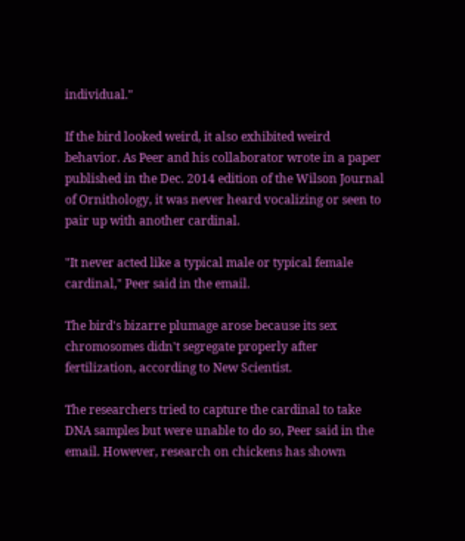individual."

If the bird looked weird, it also exhibited weird behavior. As Peer and his collaborator wrote in a paper published in the Dec. 2014 edition of the Wilson Journal of Ornithology, it was never heard vocalizing or seen to pair up with another cardinal.

"It never acted like a typical male or typical female cardinal," Peer said in the email.

The bird's bizarre plumage arose because its sex chromosomes didn't segregate properly after fertilization, according to New Scientist.

The researchers tried to capture the cardinal to take DNA samples but were unable to do so, Peer said in the email. However, research on chickens has shown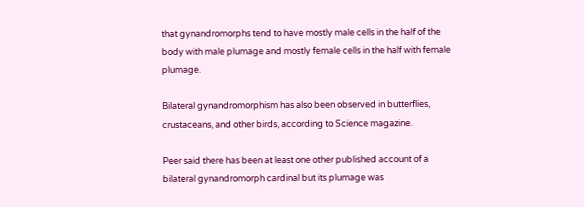that gynandromorphs tend to have mostly male cells in the half of the body with male plumage and mostly female cells in the half with female plumage.

Bilateral gynandromorphism has also been observed in butterflies, crustaceans, and other birds, according to Science magazine.

Peer said there has been at least one other published account of a bilateral gynandromorph cardinal but its plumage was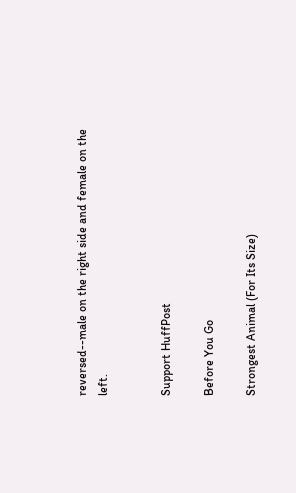reversed--male on the right side and female on the left.


Support HuffPost

Before You Go

Strongest Animal (For Its Size)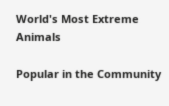World's Most Extreme Animals

Popular in the Community